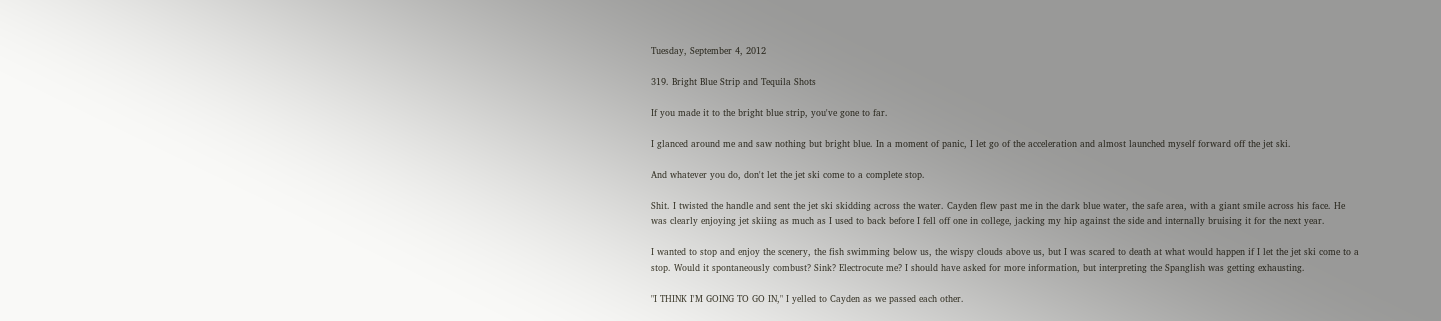Tuesday, September 4, 2012

319. Bright Blue Strip and Tequila Shots

If you made it to the bright blue strip, you've gone to far.

I glanced around me and saw nothing but bright blue. In a moment of panic, I let go of the acceleration and almost launched myself forward off the jet ski.

And whatever you do, don't let the jet ski come to a complete stop.

Shit. I twisted the handle and sent the jet ski skidding across the water. Cayden flew past me in the dark blue water, the safe area, with a giant smile across his face. He was clearly enjoying jet skiing as much as I used to back before I fell off one in college, jacking my hip against the side and internally bruising it for the next year.

I wanted to stop and enjoy the scenery, the fish swimming below us, the wispy clouds above us, but I was scared to death at what would happen if I let the jet ski come to a stop. Would it spontaneously combust? Sink? Electrocute me? I should have asked for more information, but interpreting the Spanglish was getting exhausting.

"I THINK I'M GOING TO GO IN," I yelled to Cayden as we passed each other.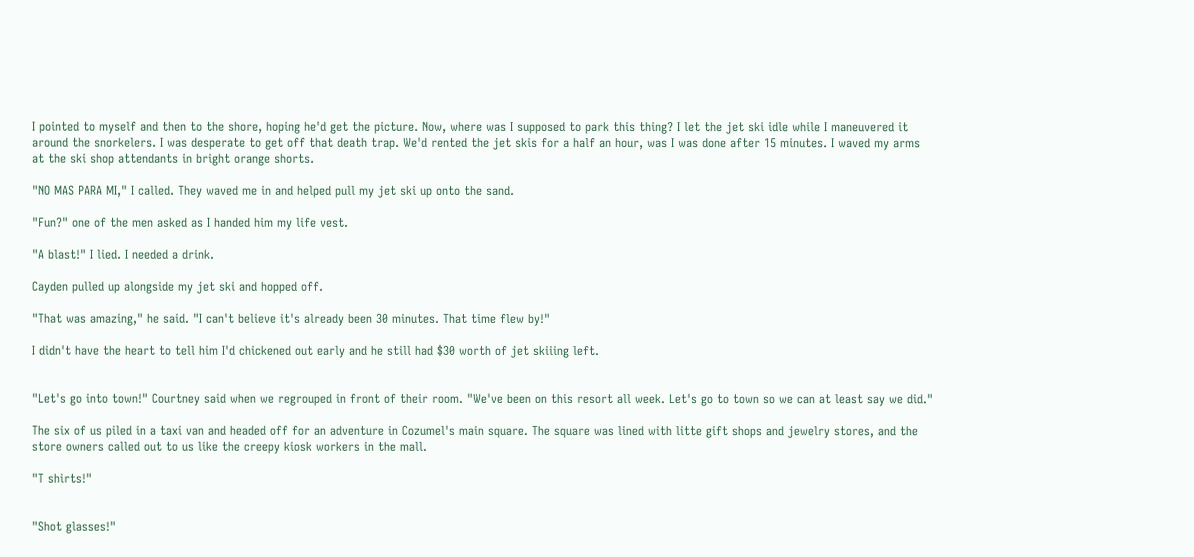I pointed to myself and then to the shore, hoping he'd get the picture. Now, where was I supposed to park this thing? I let the jet ski idle while I maneuvered it around the snorkelers. I was desperate to get off that death trap. We'd rented the jet skis for a half an hour, was I was done after 15 minutes. I waved my arms at the ski shop attendants in bright orange shorts.

"NO MAS PARA MI," I called. They waved me in and helped pull my jet ski up onto the sand.

"Fun?" one of the men asked as I handed him my life vest.

"A blast!" I lied. I needed a drink.

Cayden pulled up alongside my jet ski and hopped off.

"That was amazing," he said. "I can't believe it's already been 30 minutes. That time flew by!"

I didn't have the heart to tell him I'd chickened out early and he still had $30 worth of jet skiiing left.


"Let's go into town!" Courtney said when we regrouped in front of their room. "We've been on this resort all week. Let's go to town so we can at least say we did."

The six of us piled in a taxi van and headed off for an adventure in Cozumel's main square. The square was lined with litte gift shops and jewelry stores, and the store owners called out to us like the creepy kiosk workers in the mall.

"T shirts!"


"Shot glasses!"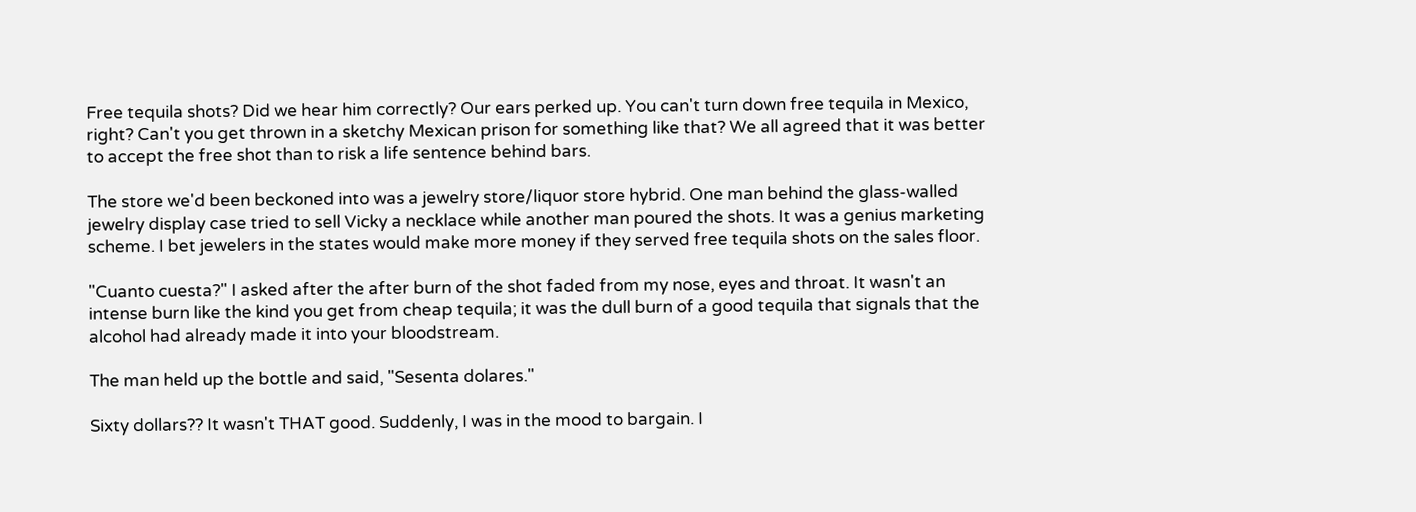Free tequila shots? Did we hear him correctly? Our ears perked up. You can't turn down free tequila in Mexico, right? Can't you get thrown in a sketchy Mexican prison for something like that? We all agreed that it was better to accept the free shot than to risk a life sentence behind bars.

The store we'd been beckoned into was a jewelry store/liquor store hybrid. One man behind the glass-walled jewelry display case tried to sell Vicky a necklace while another man poured the shots. It was a genius marketing scheme. I bet jewelers in the states would make more money if they served free tequila shots on the sales floor.

"Cuanto cuesta?" I asked after the after burn of the shot faded from my nose, eyes and throat. It wasn't an intense burn like the kind you get from cheap tequila; it was the dull burn of a good tequila that signals that the alcohol had already made it into your bloodstream.

The man held up the bottle and said, "Sesenta dolares."

Sixty dollars?? It wasn't THAT good. Suddenly, I was in the mood to bargain. I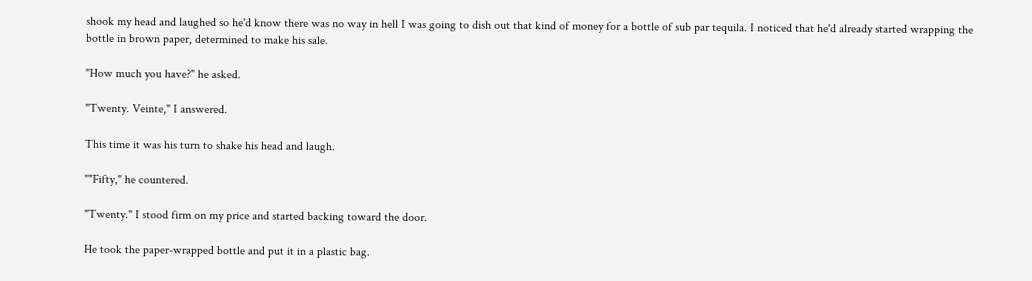shook my head and laughed so he'd know there was no way in hell I was going to dish out that kind of money for a bottle of sub par tequila. I noticed that he'd already started wrapping the bottle in brown paper, determined to make his sale.

"How much you have?" he asked.

"Twenty. Veinte," I answered.

This time it was his turn to shake his head and laugh.

""Fifty," he countered.

"Twenty." I stood firm on my price and started backing toward the door.

He took the paper-wrapped bottle and put it in a plastic bag.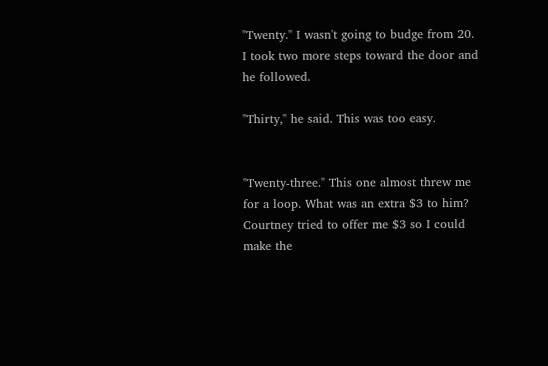"Twenty." I wasn't going to budge from 20. I took two more steps toward the door and he followed.

"Thirty," he said. This was too easy.


"Twenty-three." This one almost threw me for a loop. What was an extra $3 to him? Courtney tried to offer me $3 so I could make the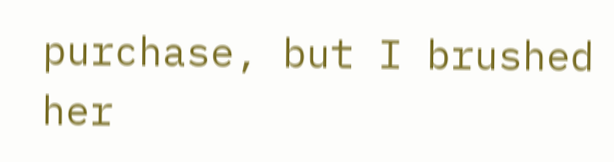purchase, but I brushed her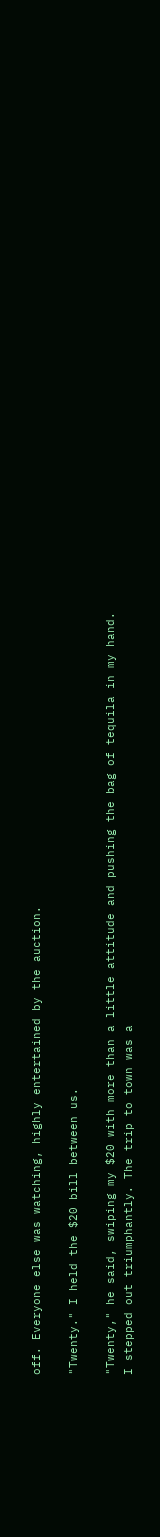off. Everyone else was watching, highly entertained by the auction.

"Twenty." I held the $20 bill between us.

"Twenty," he said, swiping my $20 with more than a little attitude and pushing the bag of tequila in my hand. I stepped out triumphantly. The trip to town was a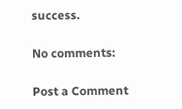success.

No comments:

Post a Comment